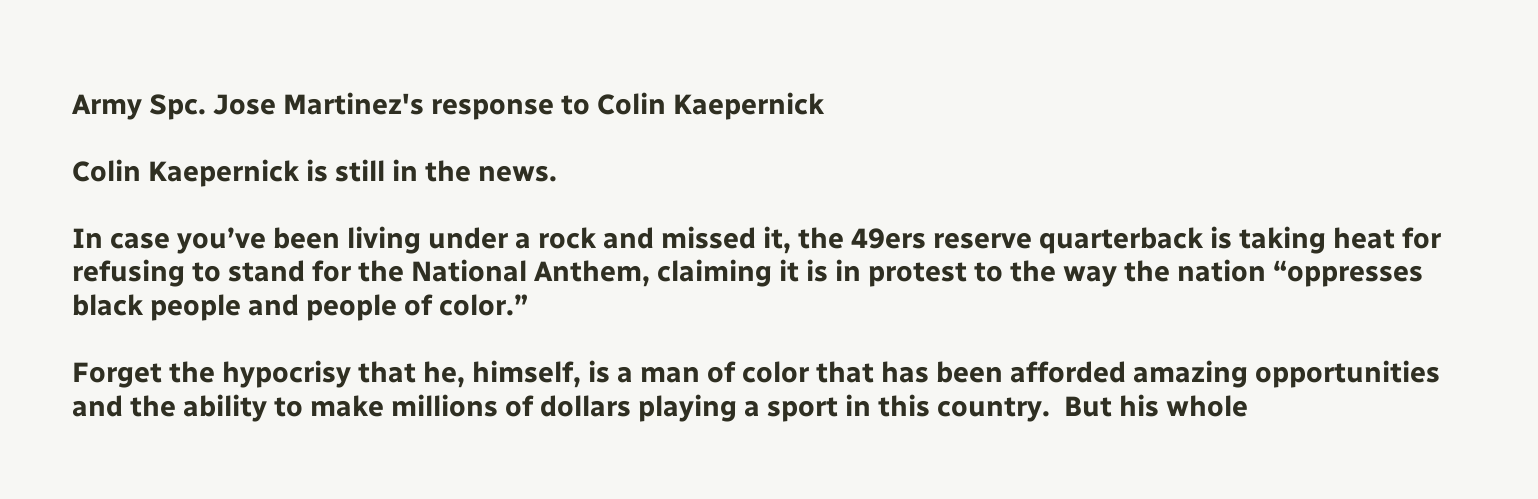Army Spc. Jose Martinez's response to Colin Kaepernick

Colin Kaepernick is still in the news.

In case you’ve been living under a rock and missed it, the 49ers reserve quarterback is taking heat for refusing to stand for the National Anthem, claiming it is in protest to the way the nation “oppresses black people and people of color.”

Forget the hypocrisy that he, himself, is a man of color that has been afforded amazing opportunities and the ability to make millions of dollars playing a sport in this country.  But his whole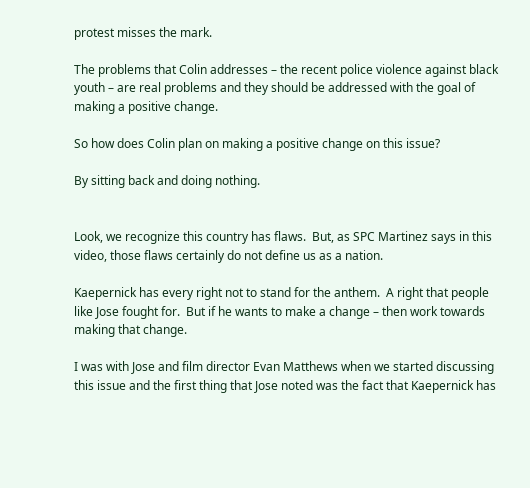protest misses the mark.

The problems that Colin addresses – the recent police violence against black youth – are real problems and they should be addressed with the goal of making a positive change.

So how does Colin plan on making a positive change on this issue?

By sitting back and doing nothing.


Look, we recognize this country has flaws.  But, as SPC Martinez says in this video, those flaws certainly do not define us as a nation.

Kaepernick has every right not to stand for the anthem.  A right that people like Jose fought for.  But if he wants to make a change – then work towards making that change.

I was with Jose and film director Evan Matthews when we started discussing this issue and the first thing that Jose noted was the fact that Kaepernick has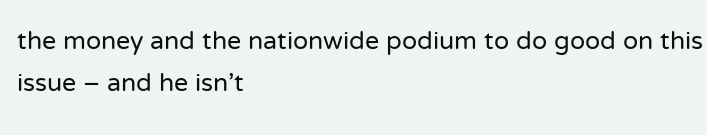the money and the nationwide podium to do good on this issue – and he isn’t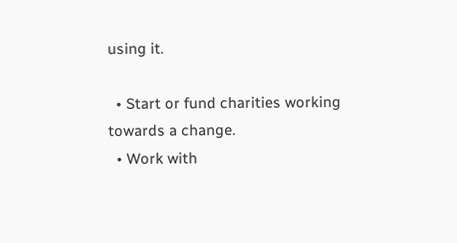using it.

  • Start or fund charities working towards a change.
  • Work with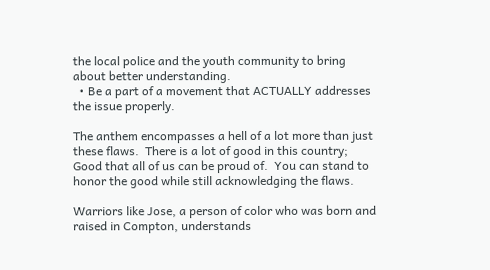the local police and the youth community to bring about better understanding.
  • Be a part of a movement that ACTUALLY addresses the issue properly.

The anthem encompasses a hell of a lot more than just these flaws.  There is a lot of good in this country; Good that all of us can be proud of.  You can stand to honor the good while still acknowledging the flaws.

Warriors like Jose, a person of color who was born and raised in Compton, understands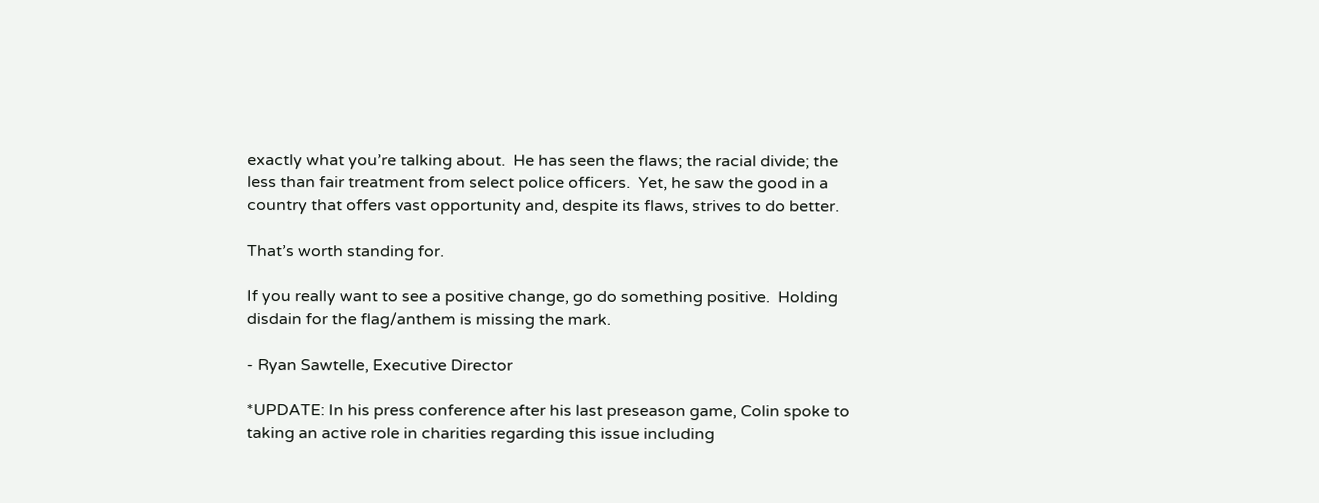exactly what you’re talking about.  He has seen the flaws; the racial divide; the less than fair treatment from select police officers.  Yet, he saw the good in a country that offers vast opportunity and, despite its flaws, strives to do better.

That’s worth standing for.

If you really want to see a positive change, go do something positive.  Holding disdain for the flag/anthem is missing the mark.

- Ryan Sawtelle, Executive Director

*UPDATE: In his press conference after his last preseason game, Colin spoke to taking an active role in charities regarding this issue including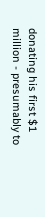donating his first $1 million - presumably to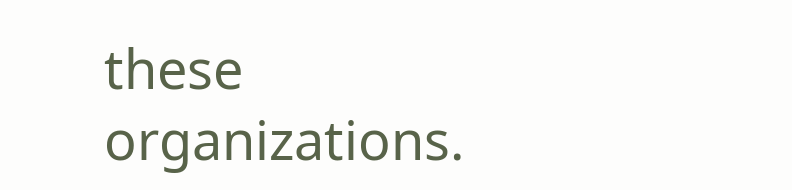these organizations.